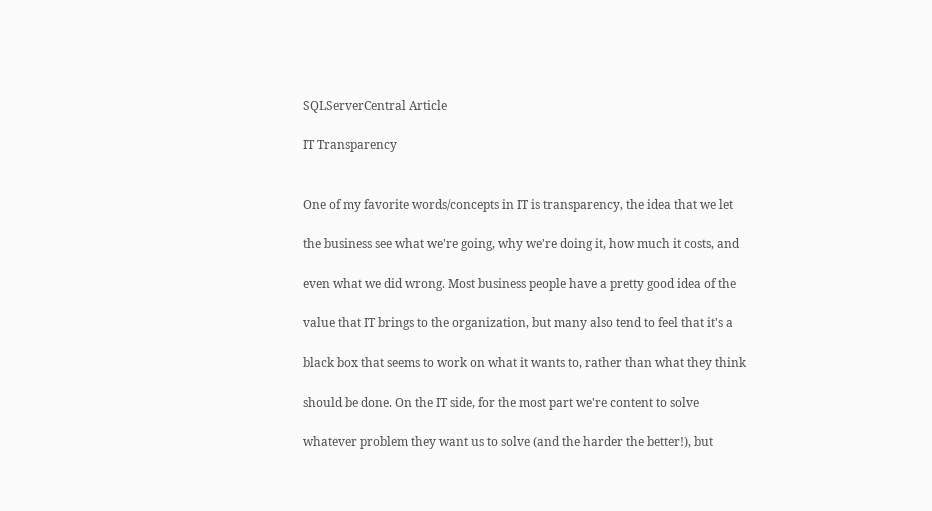SQLServerCentral Article

IT Transparency


One of my favorite words/concepts in IT is transparency, the idea that we let

the business see what we're going, why we're doing it, how much it costs, and

even what we did wrong. Most business people have a pretty good idea of the

value that IT brings to the organization, but many also tend to feel that it's a

black box that seems to work on what it wants to, rather than what they think

should be done. On the IT side, for the most part we're content to solve

whatever problem they want us to solve (and the harder the better!), but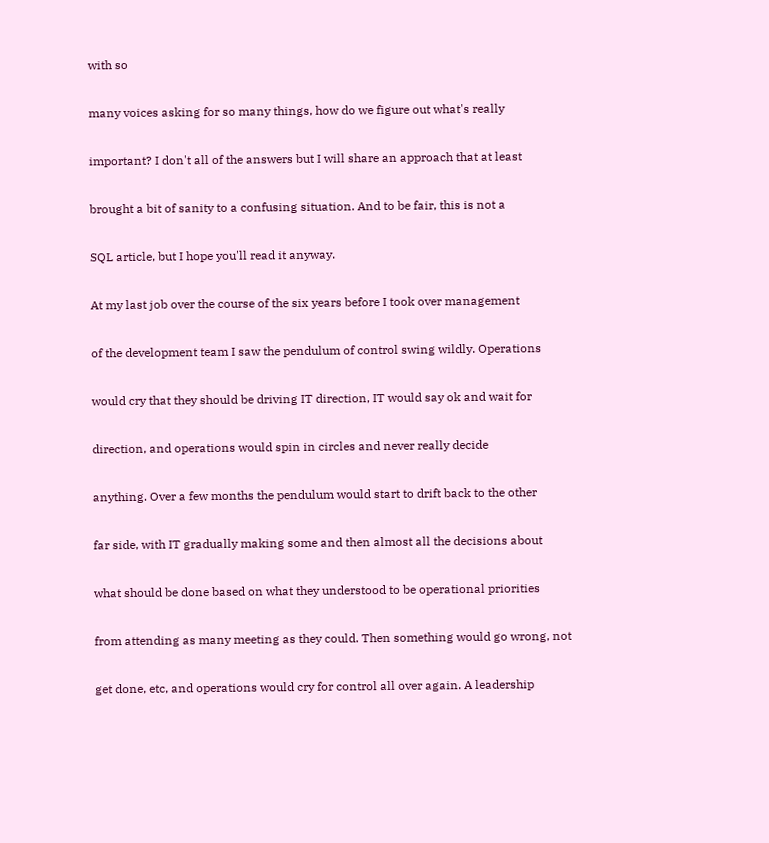with so

many voices asking for so many things, how do we figure out what's really

important? I don't all of the answers but I will share an approach that at least

brought a bit of sanity to a confusing situation. And to be fair, this is not a

SQL article, but I hope you'll read it anyway.

At my last job over the course of the six years before I took over management

of the development team I saw the pendulum of control swing wildly. Operations

would cry that they should be driving IT direction, IT would say ok and wait for

direction, and operations would spin in circles and never really decide

anything. Over a few months the pendulum would start to drift back to the other

far side, with IT gradually making some and then almost all the decisions about

what should be done based on what they understood to be operational priorities

from attending as many meeting as they could. Then something would go wrong, not

get done, etc, and operations would cry for control all over again. A leadership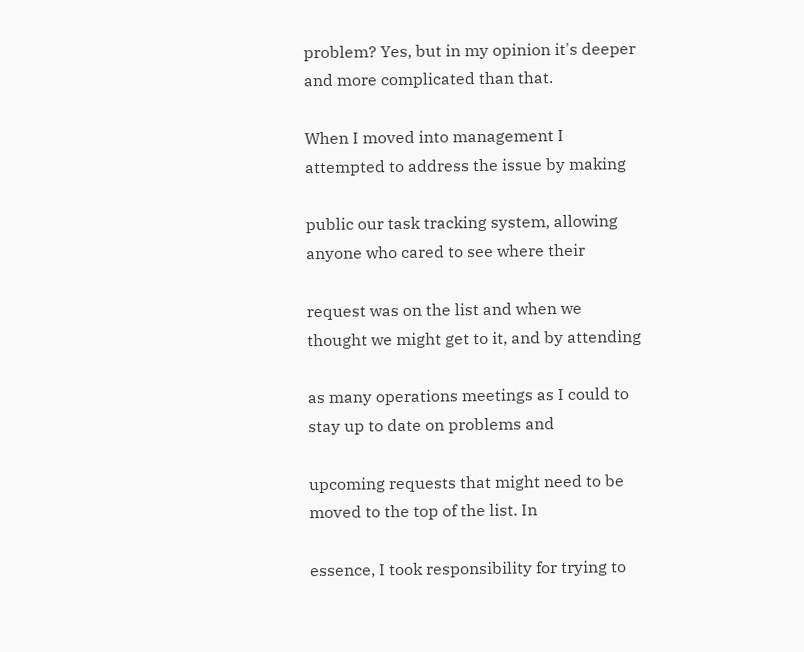problem? Yes, but in my opinion it's deeper and more complicated than that.

When I moved into management I attempted to address the issue by making

public our task tracking system, allowing anyone who cared to see where their

request was on the list and when we thought we might get to it, and by attending

as many operations meetings as I could to stay up to date on problems and

upcoming requests that might need to be moved to the top of the list. In

essence, I took responsibility for trying to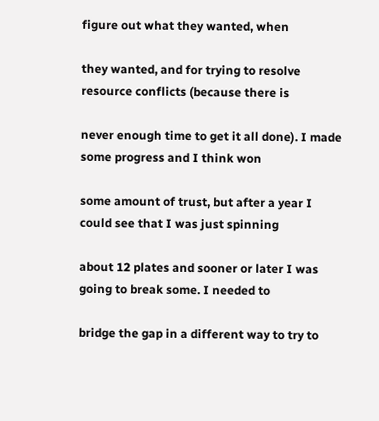figure out what they wanted, when

they wanted, and for trying to resolve resource conflicts (because there is

never enough time to get it all done). I made some progress and I think won

some amount of trust, but after a year I could see that I was just spinning

about 12 plates and sooner or later I was going to break some. I needed to

bridge the gap in a different way to try to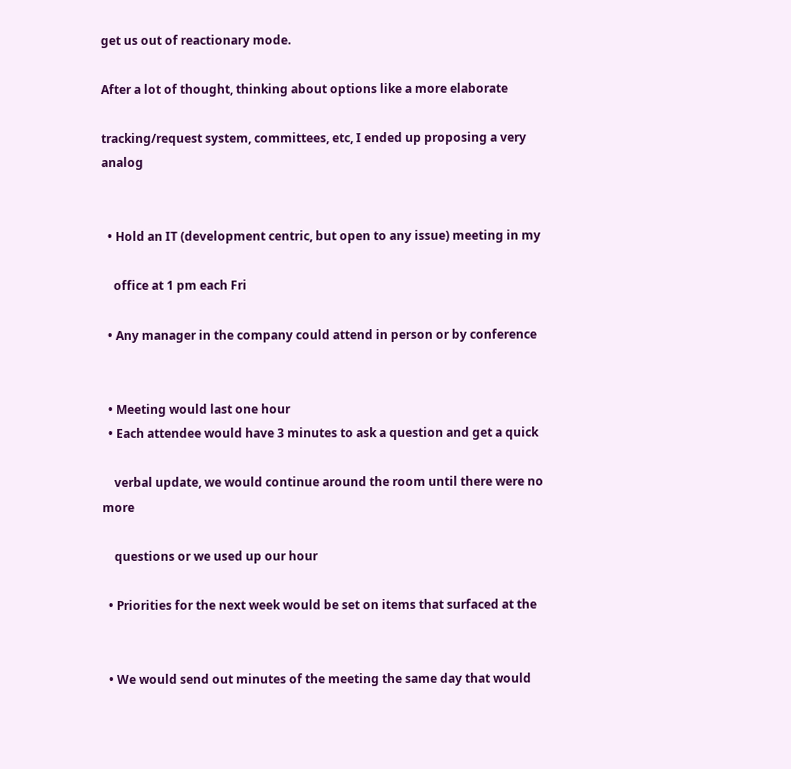get us out of reactionary mode.

After a lot of thought, thinking about options like a more elaborate

tracking/request system, committees, etc, I ended up proposing a very analog


  • Hold an IT (development centric, but open to any issue) meeting in my

    office at 1 pm each Fri

  • Any manager in the company could attend in person or by conference


  • Meeting would last one hour
  • Each attendee would have 3 minutes to ask a question and get a quick

    verbal update, we would continue around the room until there were no more

    questions or we used up our hour

  • Priorities for the next week would be set on items that surfaced at the


  • We would send out minutes of the meeting the same day that would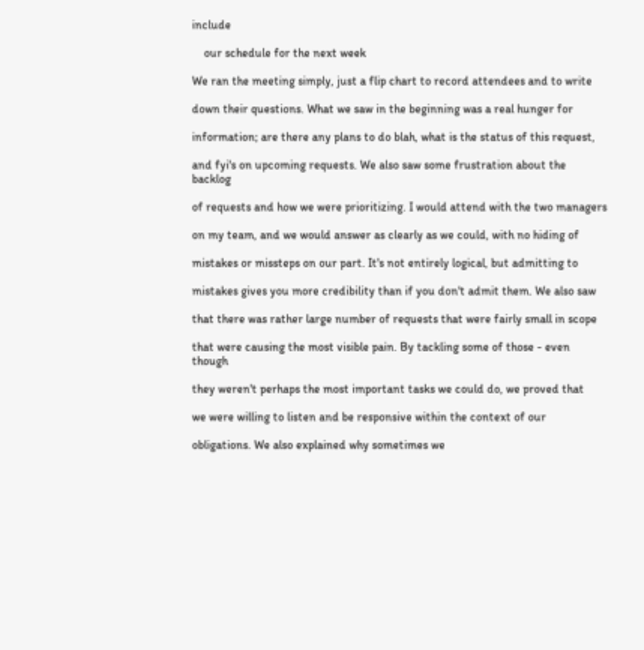include

    our schedule for the next week

We ran the meeting simply, just a flip chart to record attendees and to write

down their questions. What we saw in the beginning was a real hunger for

information; are there any plans to do blah, what is the status of this request,

and fyi's on upcoming requests. We also saw some frustration about the backlog

of requests and how we were prioritizing. I would attend with the two managers

on my team, and we would answer as clearly as we could, with no hiding of

mistakes or missteps on our part. It's not entirely logical, but admitting to

mistakes gives you more credibility than if you don't admit them. We also saw

that there was rather large number of requests that were fairly small in scope

that were causing the most visible pain. By tackling some of those - even though

they weren't perhaps the most important tasks we could do, we proved that

we were willing to listen and be responsive within the context of our

obligations. We also explained why sometimes we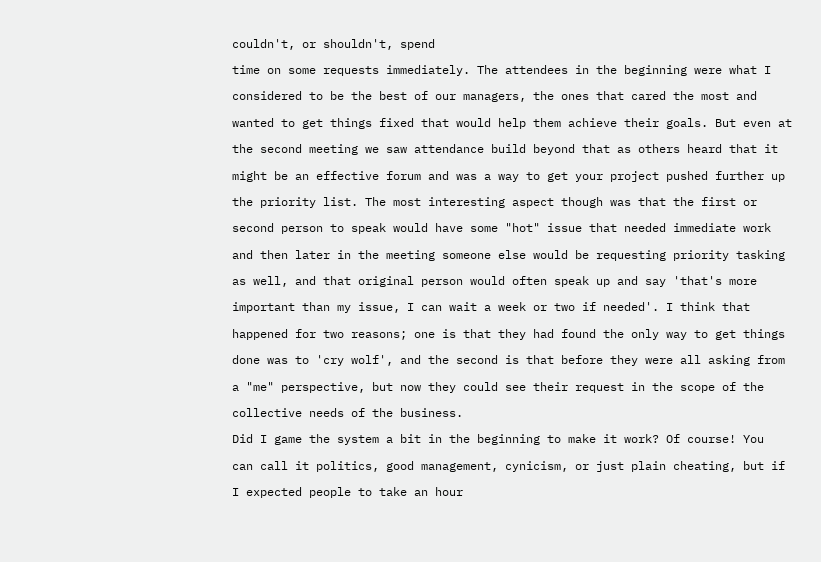couldn't, or shouldn't, spend

time on some requests immediately. The attendees in the beginning were what I

considered to be the best of our managers, the ones that cared the most and

wanted to get things fixed that would help them achieve their goals. But even at

the second meeting we saw attendance build beyond that as others heard that it

might be an effective forum and was a way to get your project pushed further up

the priority list. The most interesting aspect though was that the first or

second person to speak would have some "hot" issue that needed immediate work

and then later in the meeting someone else would be requesting priority tasking

as well, and that original person would often speak up and say 'that's more

important than my issue, I can wait a week or two if needed'. I think that

happened for two reasons; one is that they had found the only way to get things

done was to 'cry wolf', and the second is that before they were all asking from

a "me" perspective, but now they could see their request in the scope of the

collective needs of the business.

Did I game the system a bit in the beginning to make it work? Of course! You

can call it politics, good management, cynicism, or just plain cheating, but if

I expected people to take an hour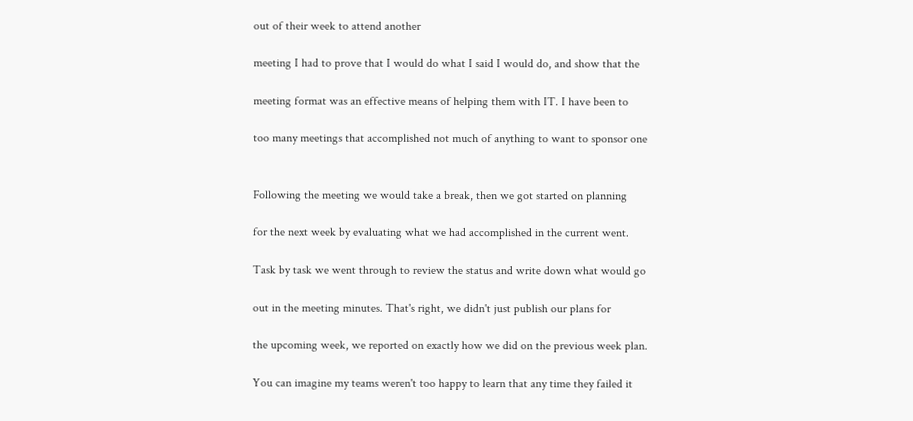out of their week to attend another

meeting I had to prove that I would do what I said I would do, and show that the

meeting format was an effective means of helping them with IT. I have been to

too many meetings that accomplished not much of anything to want to sponsor one


Following the meeting we would take a break, then we got started on planning

for the next week by evaluating what we had accomplished in the current went.

Task by task we went through to review the status and write down what would go

out in the meeting minutes. That's right, we didn't just publish our plans for

the upcoming week, we reported on exactly how we did on the previous week plan.

You can imagine my teams weren't too happy to learn that any time they failed it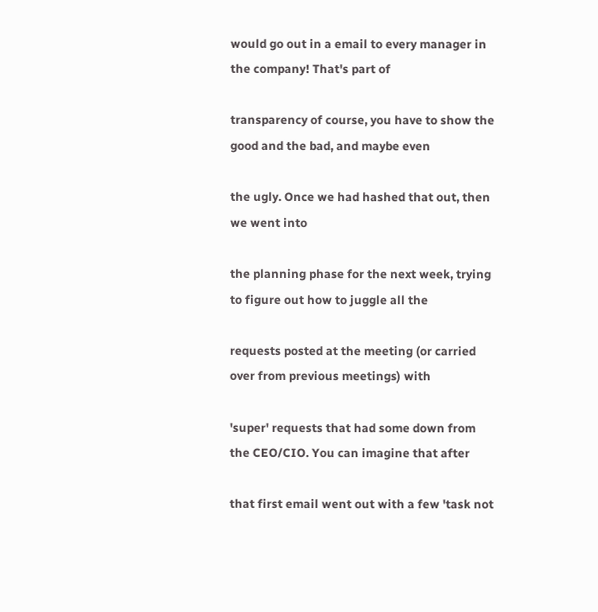would go out in a email to every manager in the company! That's part of

transparency of course, you have to show the good and the bad, and maybe even

the ugly. Once we had hashed that out, then we went into

the planning phase for the next week, trying to figure out how to juggle all the

requests posted at the meeting (or carried over from previous meetings) with

'super' requests that had some down from the CEO/CIO. You can imagine that after

that first email went out with a few 'task not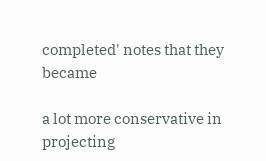completed' notes that they became

a lot more conservative in projecting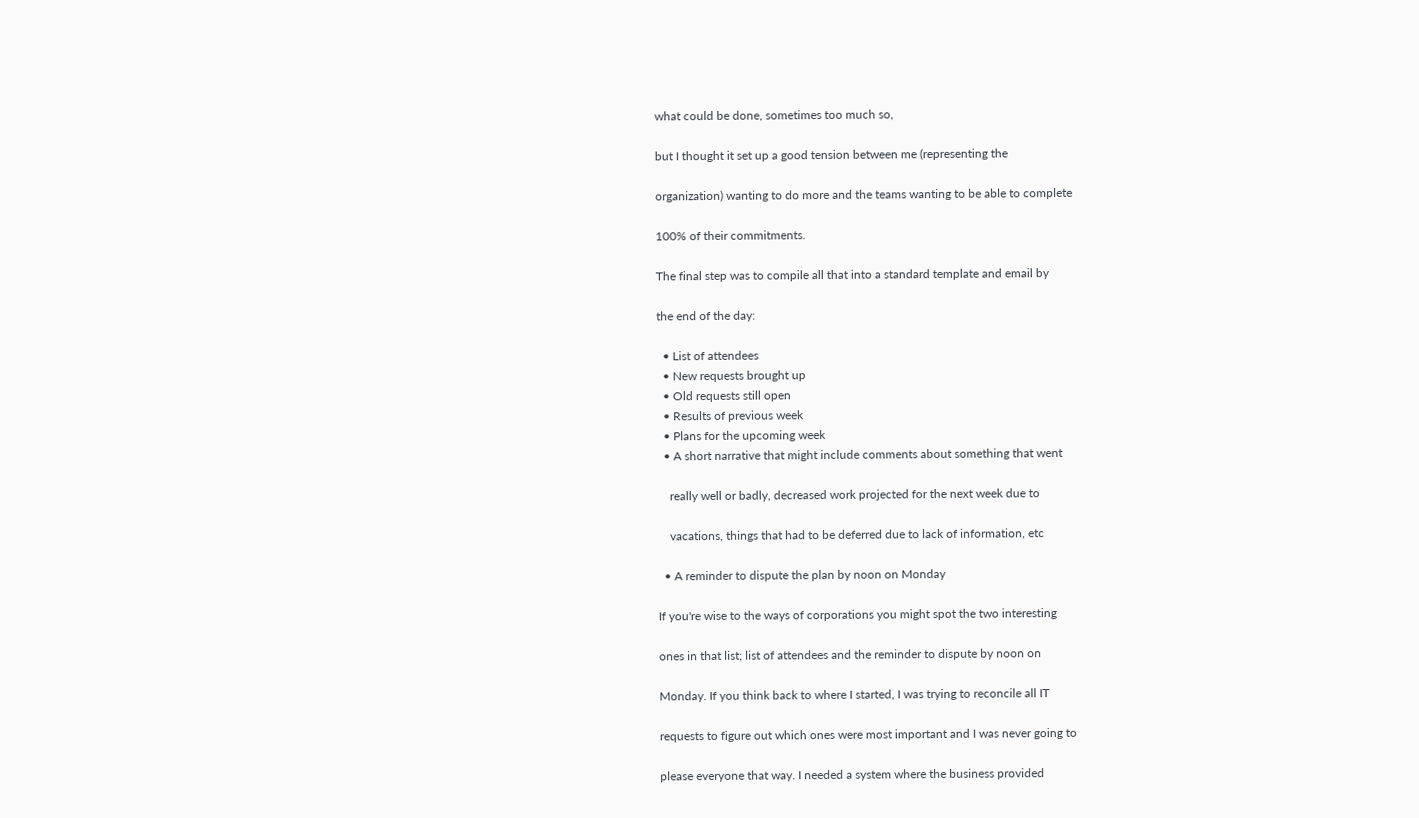what could be done, sometimes too much so,

but I thought it set up a good tension between me (representing the

organization) wanting to do more and the teams wanting to be able to complete

100% of their commitments.

The final step was to compile all that into a standard template and email by

the end of the day:

  • List of attendees
  • New requests brought up
  • Old requests still open
  • Results of previous week
  • Plans for the upcoming week
  • A short narrative that might include comments about something that went

    really well or badly, decreased work projected for the next week due to

    vacations, things that had to be deferred due to lack of information, etc

  • A reminder to dispute the plan by noon on Monday

If you're wise to the ways of corporations you might spot the two interesting

ones in that list; list of attendees and the reminder to dispute by noon on

Monday. If you think back to where I started, I was trying to reconcile all IT

requests to figure out which ones were most important and I was never going to

please everyone that way. I needed a system where the business provided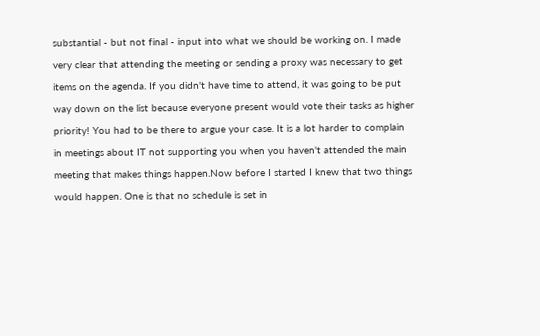substantial - but not final - input into what we should be working on. I made

very clear that attending the meeting or sending a proxy was necessary to get

items on the agenda. If you didn't have time to attend, it was going to be put

way down on the list because everyone present would vote their tasks as higher

priority! You had to be there to argue your case. It is a lot harder to complain

in meetings about IT not supporting you when you haven't attended the main

meeting that makes things happen.Now before I started I knew that two things

would happen. One is that no schedule is set in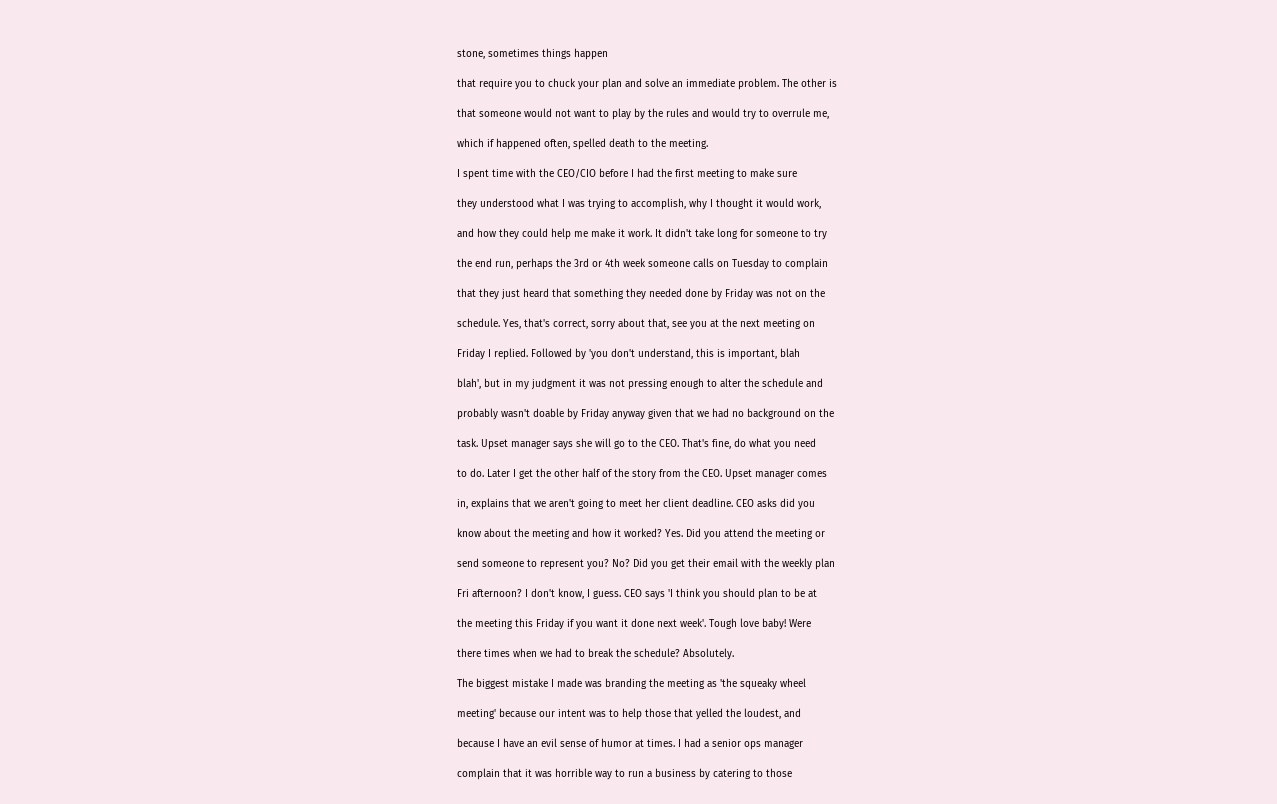stone, sometimes things happen

that require you to chuck your plan and solve an immediate problem. The other is

that someone would not want to play by the rules and would try to overrule me,

which if happened often, spelled death to the meeting.

I spent time with the CEO/CIO before I had the first meeting to make sure

they understood what I was trying to accomplish, why I thought it would work,

and how they could help me make it work. It didn't take long for someone to try

the end run, perhaps the 3rd or 4th week someone calls on Tuesday to complain

that they just heard that something they needed done by Friday was not on the

schedule. Yes, that's correct, sorry about that, see you at the next meeting on

Friday I replied. Followed by 'you don't understand, this is important, blah

blah', but in my judgment it was not pressing enough to alter the schedule and

probably wasn't doable by Friday anyway given that we had no background on the

task. Upset manager says she will go to the CEO. That's fine, do what you need

to do. Later I get the other half of the story from the CEO. Upset manager comes

in, explains that we aren't going to meet her client deadline. CEO asks did you

know about the meeting and how it worked? Yes. Did you attend the meeting or

send someone to represent you? No? Did you get their email with the weekly plan

Fri afternoon? I don't know, I guess. CEO says 'I think you should plan to be at

the meeting this Friday if you want it done next week'. Tough love baby! Were

there times when we had to break the schedule? Absolutely.

The biggest mistake I made was branding the meeting as 'the squeaky wheel

meeting' because our intent was to help those that yelled the loudest, and

because I have an evil sense of humor at times. I had a senior ops manager

complain that it was horrible way to run a business by catering to those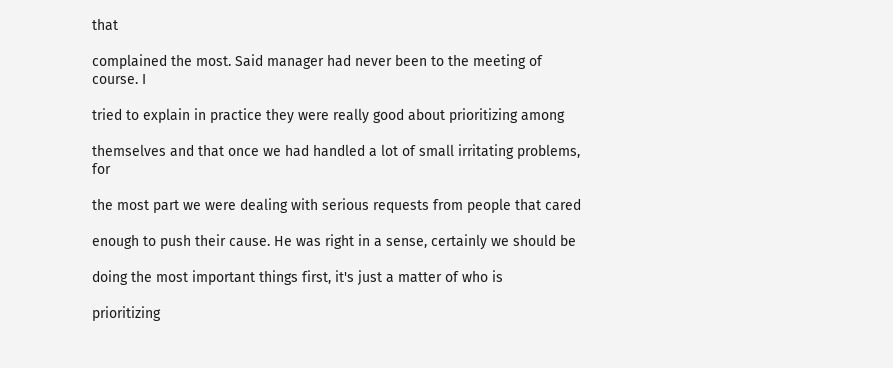that

complained the most. Said manager had never been to the meeting of course. I

tried to explain in practice they were really good about prioritizing among

themselves and that once we had handled a lot of small irritating problems, for

the most part we were dealing with serious requests from people that cared

enough to push their cause. He was right in a sense, certainly we should be

doing the most important things first, it's just a matter of who is

prioritizing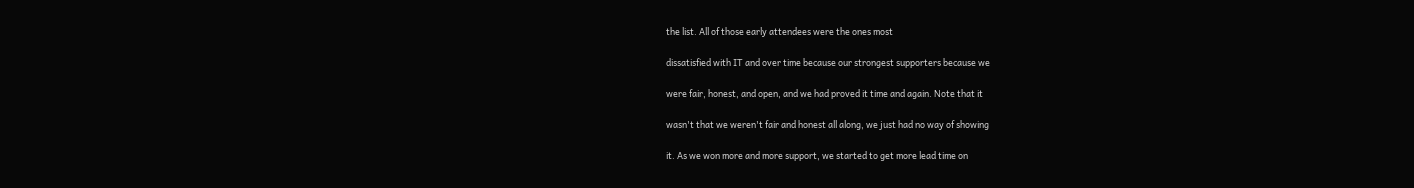the list. All of those early attendees were the ones most

dissatisfied with IT and over time because our strongest supporters because we

were fair, honest, and open, and we had proved it time and again. Note that it

wasn't that we weren't fair and honest all along, we just had no way of showing

it. As we won more and more support, we started to get more lead time on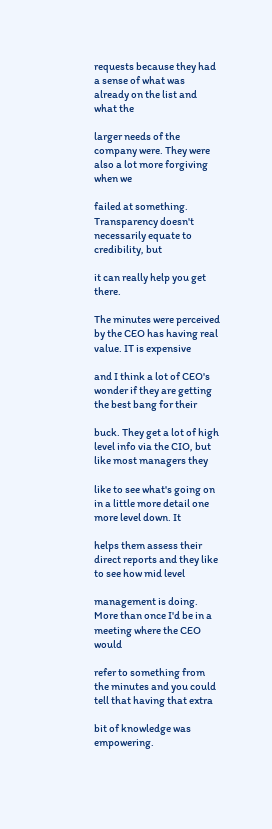requests because they had a sense of what was already on the list and what the

larger needs of the company were. They were also a lot more forgiving when we

failed at something. Transparency doesn't necessarily equate to credibility, but

it can really help you get there.

The minutes were perceived by the CEO has having real value. IT is expensive

and I think a lot of CEO's wonder if they are getting the best bang for their

buck. They get a lot of high level info via the CIO, but like most managers they

like to see what's going on in a little more detail one more level down. It

helps them assess their direct reports and they like to see how mid level

management is doing. More than once I'd be in a meeting where the CEO would

refer to something from the minutes and you could tell that having that extra

bit of knowledge was empowering.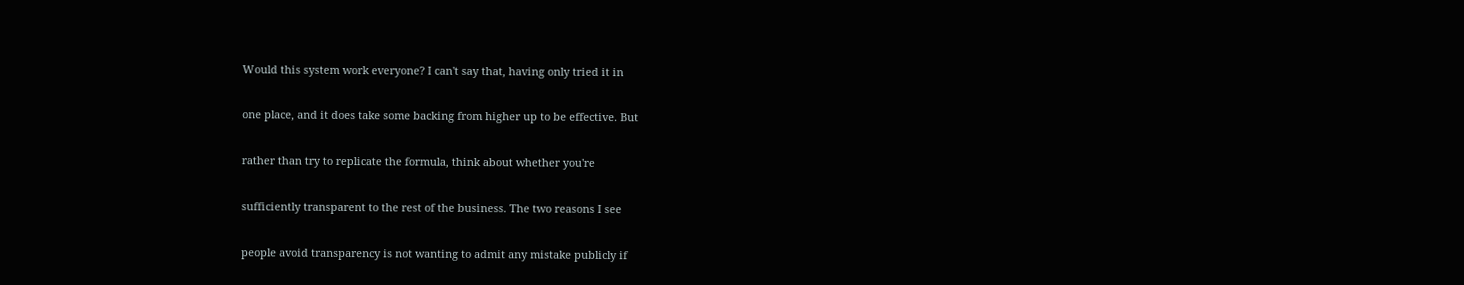Would this system work everyone? I can't say that, having only tried it in

one place, and it does take some backing from higher up to be effective. But

rather than try to replicate the formula, think about whether you're

sufficiently transparent to the rest of the business. The two reasons I see

people avoid transparency is not wanting to admit any mistake publicly if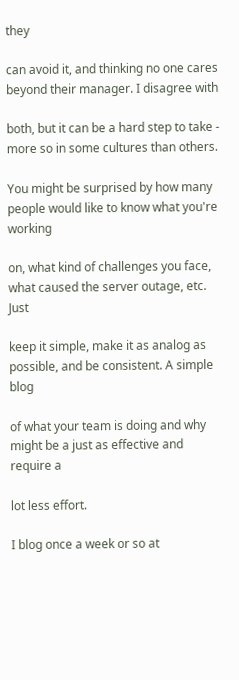they

can avoid it, and thinking no one cares beyond their manager. I disagree with

both, but it can be a hard step to take - more so in some cultures than others.

You might be surprised by how many people would like to know what you're working

on, what kind of challenges you face, what caused the server outage, etc. Just

keep it simple, make it as analog as possible, and be consistent. A simple blog

of what your team is doing and why might be a just as effective and require a

lot less effort.

I blog once a week or so at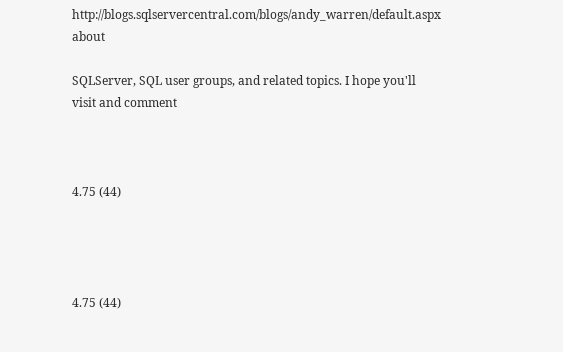http://blogs.sqlservercentral.com/blogs/andy_warren/default.aspx about

SQLServer, SQL user groups, and related topics. I hope you'll visit and comment



4.75 (44)




4.75 (44)